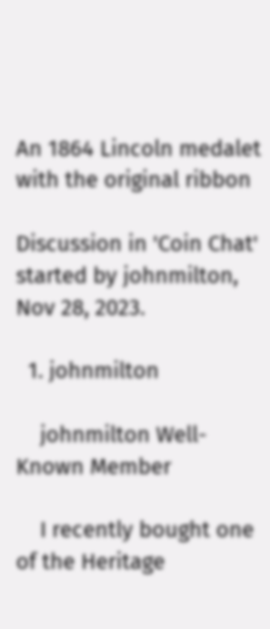An 1864 Lincoln medalet with the original ribbon

Discussion in 'Coin Chat' started by johnmilton, Nov 28, 2023.

  1. johnmilton

    johnmilton Well-Known Member

    I recently bought one of the Heritage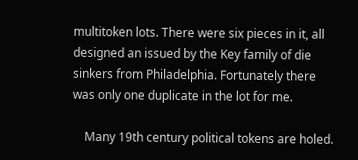multitoken lots. There were six pieces in it, all designed an issued by the Key family of die sinkers from Philadelphia. Fortunately there was only one duplicate in the lot for me.

    Many 19th century political tokens are holed.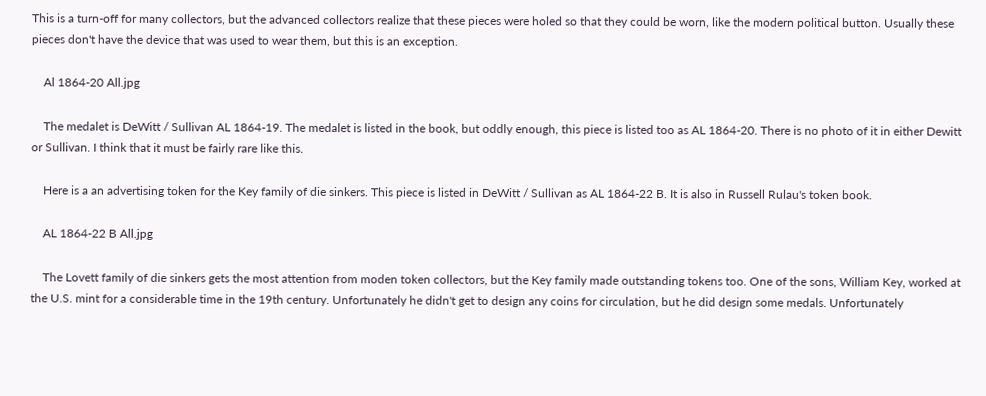This is a turn-off for many collectors, but the advanced collectors realize that these pieces were holed so that they could be worn, like the modern political button. Usually these pieces don't have the device that was used to wear them, but this is an exception.

    Al 1864-20 All.jpg

    The medalet is DeWitt / Sullivan AL 1864-19. The medalet is listed in the book, but oddly enough, this piece is listed too as AL 1864-20. There is no photo of it in either Dewitt or Sullivan. I think that it must be fairly rare like this.

    Here is a an advertising token for the Key family of die sinkers. This piece is listed in DeWitt / Sullivan as AL 1864-22 B. It is also in Russell Rulau's token book.

    AL 1864-22 B All.jpg

    The Lovett family of die sinkers gets the most attention from moden token collectors, but the Key family made outstanding tokens too. One of the sons, William Key, worked at the U.S. mint for a considerable time in the 19th century. Unfortunately he didn't get to design any coins for circulation, but he did design some medals. Unfortunately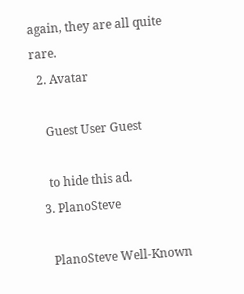again, they are all quite rare.
  2. Avatar

    Guest User Guest

    to hide this ad.
  3. PlanoSteve

    PlanoSteve Well-Known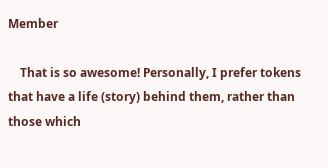Member

    That is so awesome! Personally, I prefer tokens that have a life (story) behind them, rather than those which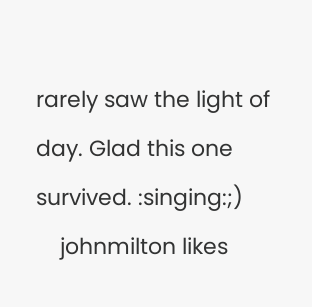rarely saw the light of day. Glad this one survived. :singing:;)
    johnmilton likes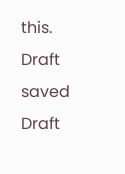this.
Draft saved Draft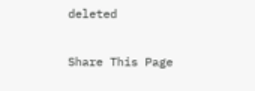deleted

Share This Page